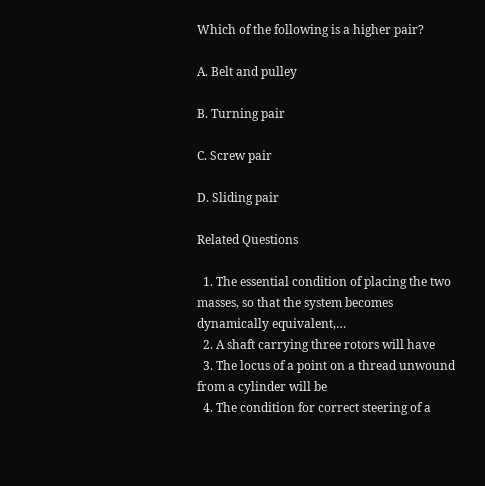Which of the following is a higher pair?

A. Belt and pulley

B. Turning pair

C. Screw pair

D. Sliding pair

Related Questions

  1. The essential condition of placing the two masses, so that the system becomes dynamically equivalent,…
  2. A shaft carrying three rotors will have
  3. The locus of a point on a thread unwound from a cylinder will be
  4. The condition for correct steering of a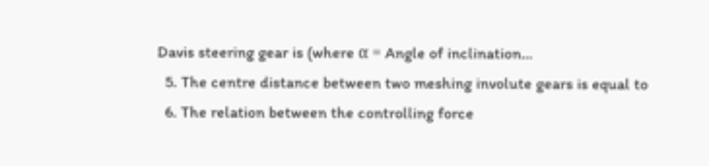Davis steering gear is (where α = Angle of inclination…
  5. The centre distance between two meshing involute gears is equal to
  6. The relation between the controlling force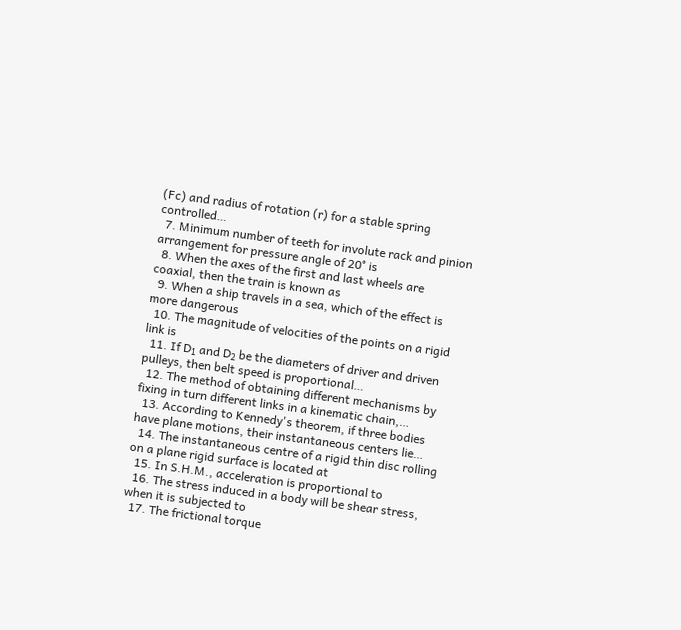(Fc) and radius of rotation (r) for a stable spring controlled…
  7. Minimum number of teeth for involute rack and pinion arrangement for pressure angle of 20° is
  8. When the axes of the first and last wheels are coaxial, then the train is known as
  9. When a ship travels in a sea, which of the effect is more dangerous
  10. The magnitude of velocities of the points on a rigid link is
  11. If D₁ and D₂ be the diameters of driver and driven pulleys, then belt speed is proportional…
  12. The method of obtaining different mechanisms by fixing in turn different links in a kinematic chain,…
  13. According to Kennedy's theorem, if three bodies have plane motions, their instantaneous centers lie…
  14. The instantaneous centre of a rigid thin disc rolling on a plane rigid surface is located at
  15. In S.H.M., acceleration is proportional to
  16. The stress induced in a body will be shear stress, when it is subjected to
  17. The frictional torque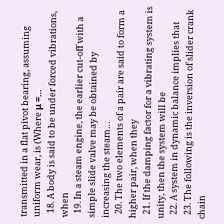transmitted in a flat pivot bearing, assuming uniform wear, is (Where μ =…
  18. A body is said to be under forced vibrations, when
  19. In a steam engine, the earlier cut-off with a simple slide valve may be obtained by increasing the steam…
  20. The two elements of a pair are said to form a higher pair, when they
  21. If the damping factor for a vibrating system is unity, then the system will be
  22. A system in dynamic balance implies that
  23. The following is the inversion of slider crank chain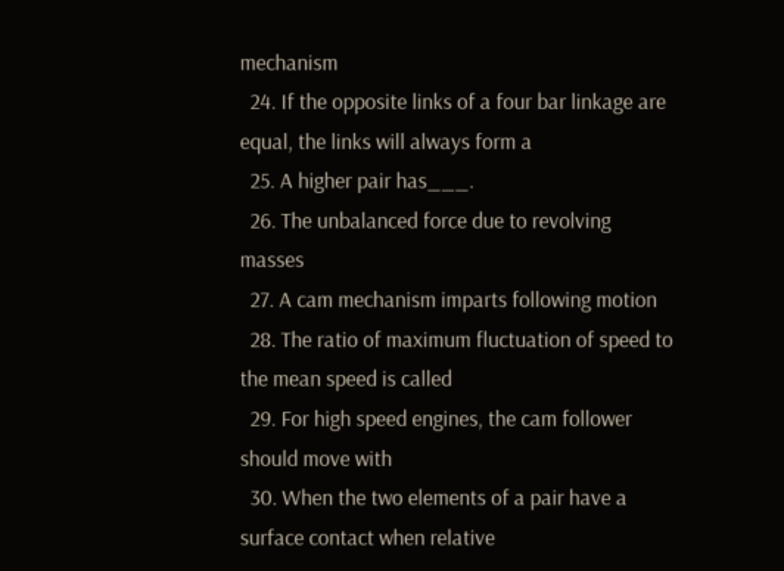mechanism
  24. If the opposite links of a four bar linkage are equal, the links will always form a
  25. A higher pair has___.
  26. The unbalanced force due to revolving masses
  27. A cam mechanism imparts following motion
  28. The ratio of maximum fluctuation of speed to the mean speed is called
  29. For high speed engines, the cam follower should move with
  30. When the two elements of a pair have a surface contact when relative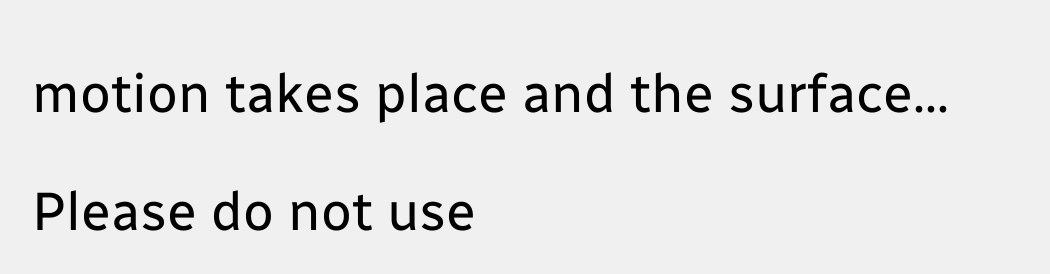motion takes place and the surface…

Please do not use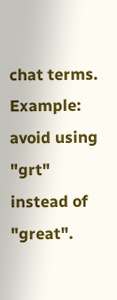chat terms. Example: avoid using "grt" instead of "great".